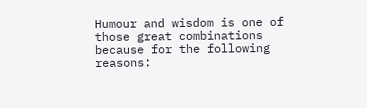Humour and wisdom is one of those great combinations because for the following reasons: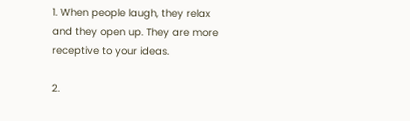1. When people laugh, they relax and they open up. They are more receptive to your ideas.

2.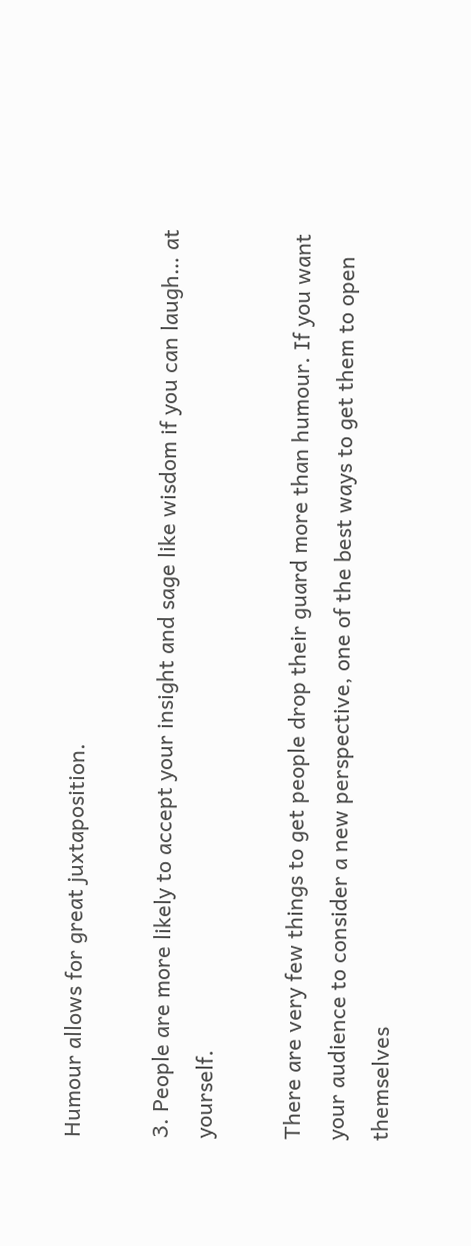Humour allows for great juxtaposition.

3. People are more likely to accept your insight and sage like wisdom if you can laugh… at yourself.

There are very few things to get people drop their guard more than humour. If you want your audience to consider a new perspective, one of the best ways to get them to open themselves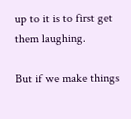up to it is to first get them laughing.

But if we make things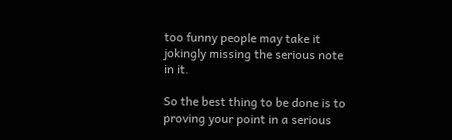too funny people may take it jokingly missing the serious note in it.

So the best thing to be done is to proving your point in a serious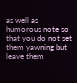as well as humorous note so that you do not set them yawning but leave them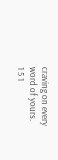craving on every word of yours.
1 5 1